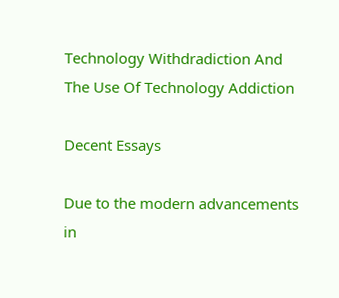Technology Withdradiction And The Use Of Technology Addiction

Decent Essays

Due to the modern advancements in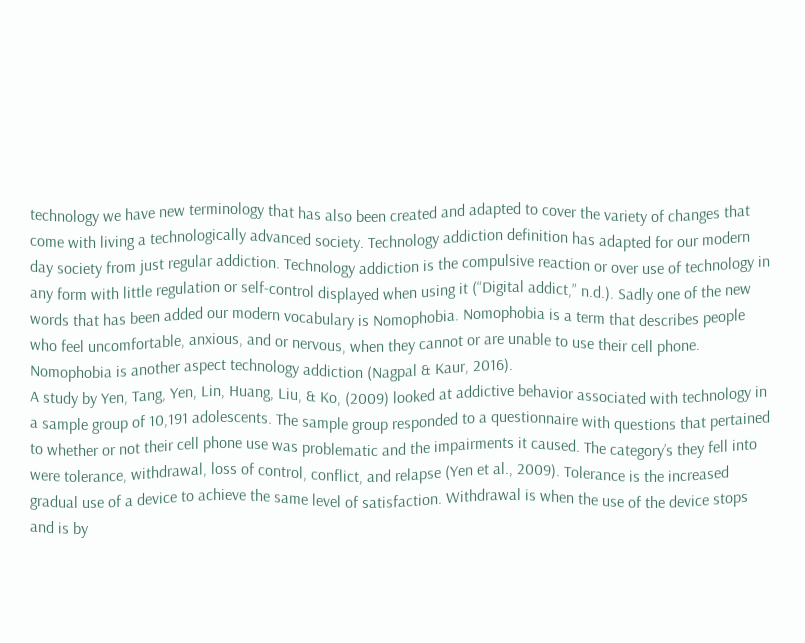technology we have new terminology that has also been created and adapted to cover the variety of changes that come with living a technologically advanced society. Technology addiction definition has adapted for our modern day society from just regular addiction. Technology addiction is the compulsive reaction or over use of technology in any form with little regulation or self-control displayed when using it (“Digital addict,” n.d.). Sadly one of the new words that has been added our modern vocabulary is Nomophobia. Nomophobia is a term that describes people who feel uncomfortable, anxious, and or nervous, when they cannot or are unable to use their cell phone. Nomophobia is another aspect technology addiction (Nagpal & Kaur, 2016).
A study by Yen, Tang, Yen, Lin, Huang, Liu, & Ko, (2009) looked at addictive behavior associated with technology in a sample group of 10,191 adolescents. The sample group responded to a questionnaire with questions that pertained to whether or not their cell phone use was problematic and the impairments it caused. The category’s they fell into were tolerance, withdrawal, loss of control, conflict, and relapse (Yen et al., 2009). Tolerance is the increased gradual use of a device to achieve the same level of satisfaction. Withdrawal is when the use of the device stops and is by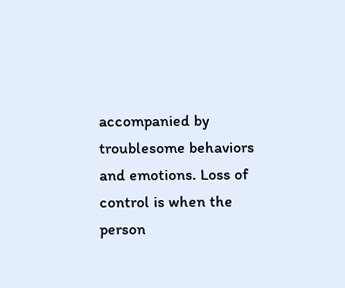accompanied by troublesome behaviors and emotions. Loss of control is when the person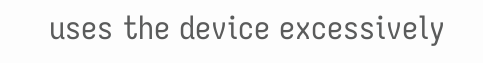uses the device excessively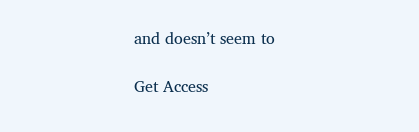and doesn’t seem to

Get Access